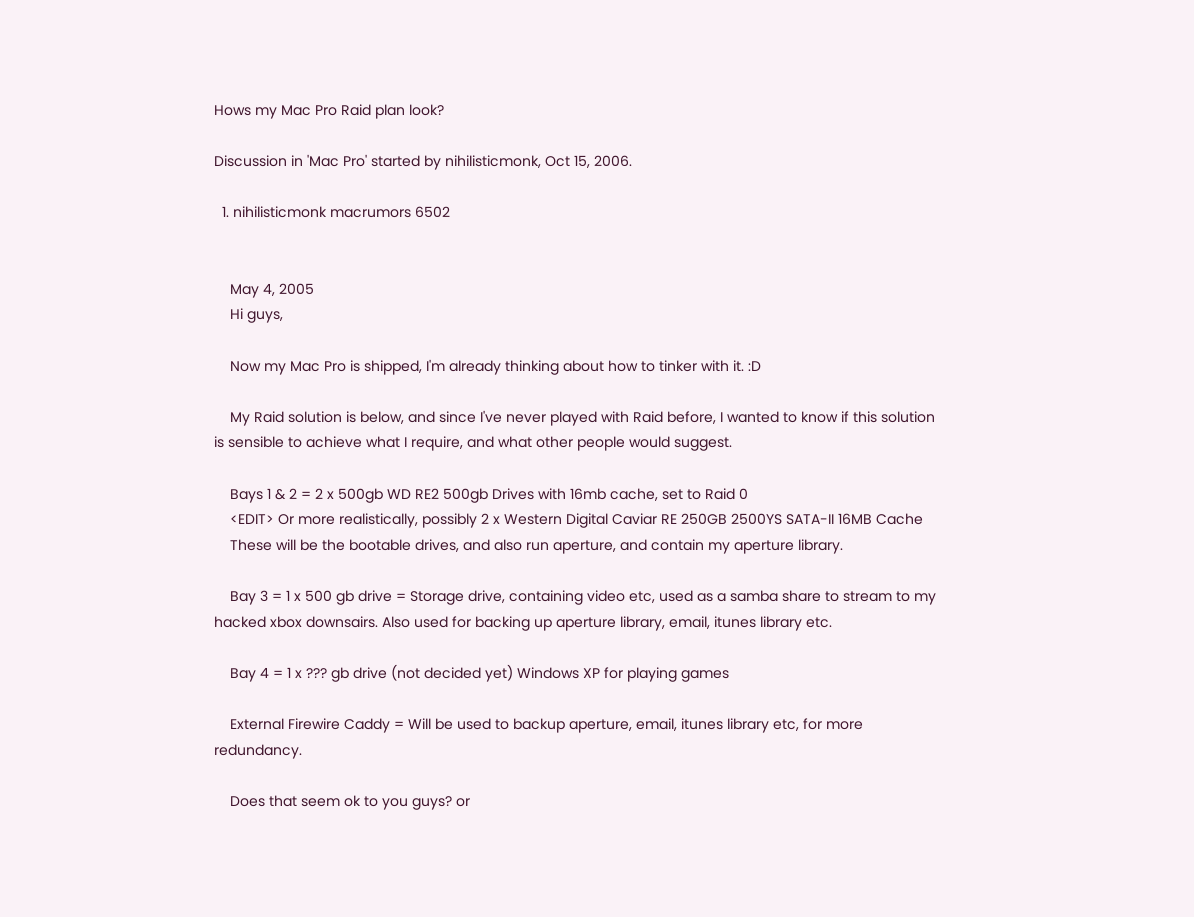Hows my Mac Pro Raid plan look?

Discussion in 'Mac Pro' started by nihilisticmonk, Oct 15, 2006.

  1. nihilisticmonk macrumors 6502


    May 4, 2005
    Hi guys,

    Now my Mac Pro is shipped, I'm already thinking about how to tinker with it. :D

    My Raid solution is below, and since I've never played with Raid before, I wanted to know if this solution is sensible to achieve what I require, and what other people would suggest.

    Bays 1 & 2 = 2 x 500gb WD RE2 500gb Drives with 16mb cache, set to Raid 0
    <EDIT> Or more realistically, possibly 2 x Western Digital Caviar RE 250GB 2500YS SATA-II 16MB Cache
    These will be the bootable drives, and also run aperture, and contain my aperture library.

    Bay 3 = 1 x 500 gb drive = Storage drive, containing video etc, used as a samba share to stream to my hacked xbox downsairs. Also used for backing up aperture library, email, itunes library etc.

    Bay 4 = 1 x ??? gb drive (not decided yet) Windows XP for playing games

    External Firewire Caddy = Will be used to backup aperture, email, itunes library etc, for more redundancy.

    Does that seem ok to you guys? or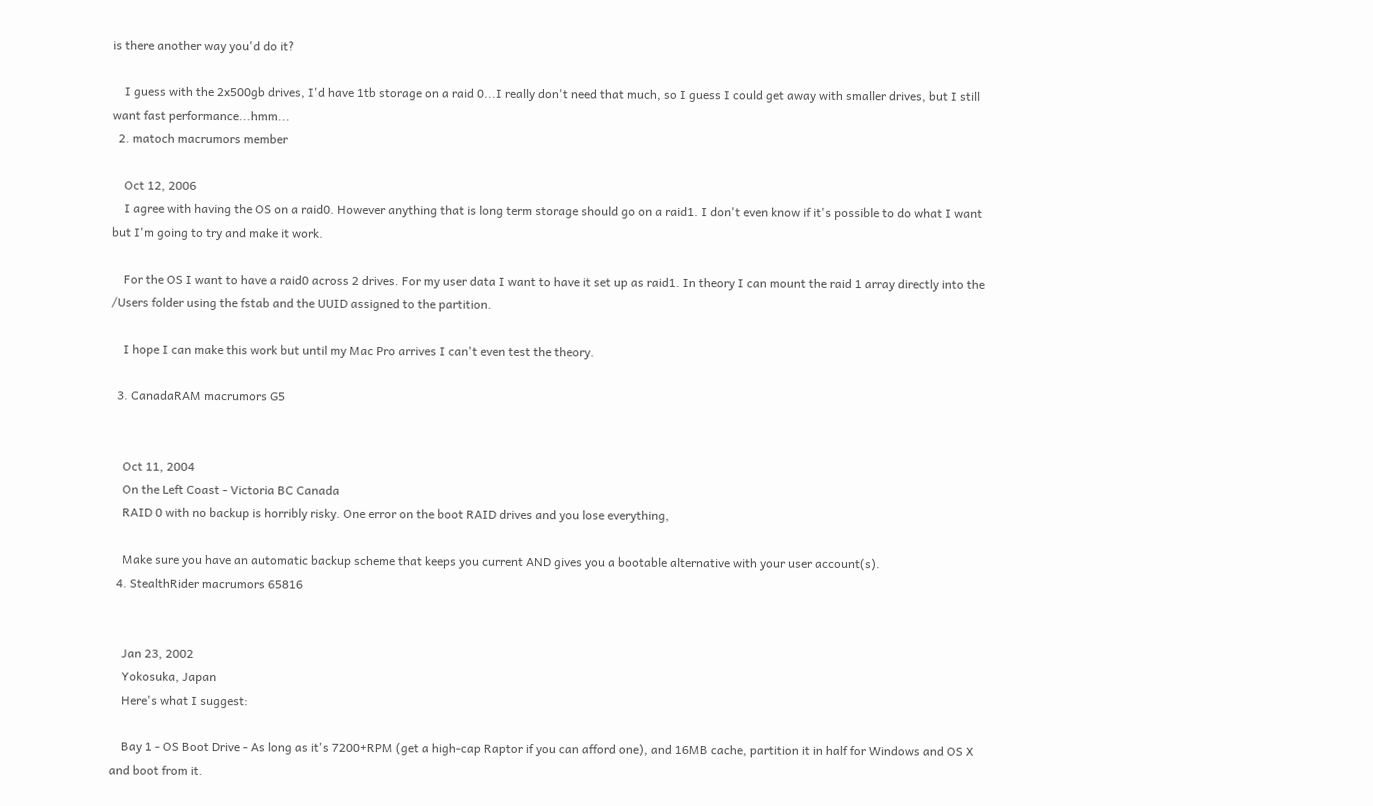is there another way you'd do it?

    I guess with the 2x500gb drives, I'd have 1tb storage on a raid 0...I really don't need that much, so I guess I could get away with smaller drives, but I still want fast performance...hmm...
  2. matoch macrumors member

    Oct 12, 2006
    I agree with having the OS on a raid0. However anything that is long term storage should go on a raid1. I don't even know if it's possible to do what I want but I'm going to try and make it work.

    For the OS I want to have a raid0 across 2 drives. For my user data I want to have it set up as raid1. In theory I can mount the raid 1 array directly into the /Users folder using the fstab and the UUID assigned to the partition.

    I hope I can make this work but until my Mac Pro arrives I can't even test the theory.

  3. CanadaRAM macrumors G5


    Oct 11, 2004
    On the Left Coast - Victoria BC Canada
    RAID 0 with no backup is horribly risky. One error on the boot RAID drives and you lose everything,

    Make sure you have an automatic backup scheme that keeps you current AND gives you a bootable alternative with your user account(s).
  4. StealthRider macrumors 65816


    Jan 23, 2002
    Yokosuka, Japan
    Here's what I suggest:

    Bay 1 - OS Boot Drive - As long as it's 7200+RPM (get a high-cap Raptor if you can afford one), and 16MB cache, partition it in half for Windows and OS X and boot from it.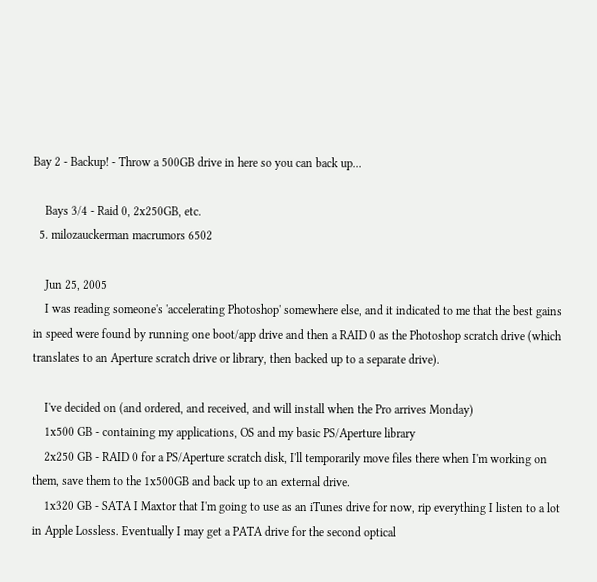Bay 2 - Backup! - Throw a 500GB drive in here so you can back up...

    Bays 3/4 - Raid 0, 2x250GB, etc.
  5. milozauckerman macrumors 6502

    Jun 25, 2005
    I was reading someone's 'accelerating Photoshop' somewhere else, and it indicated to me that the best gains in speed were found by running one boot/app drive and then a RAID 0 as the Photoshop scratch drive (which translates to an Aperture scratch drive or library, then backed up to a separate drive).

    I've decided on (and ordered, and received, and will install when the Pro arrives Monday)
    1x500 GB - containing my applications, OS and my basic PS/Aperture library
    2x250 GB - RAID 0 for a PS/Aperture scratch disk, I'll temporarily move files there when I'm working on them, save them to the 1x500GB and back up to an external drive.
    1x320 GB - SATA I Maxtor that I'm going to use as an iTunes drive for now, rip everything I listen to a lot in Apple Lossless. Eventually I may get a PATA drive for the second optical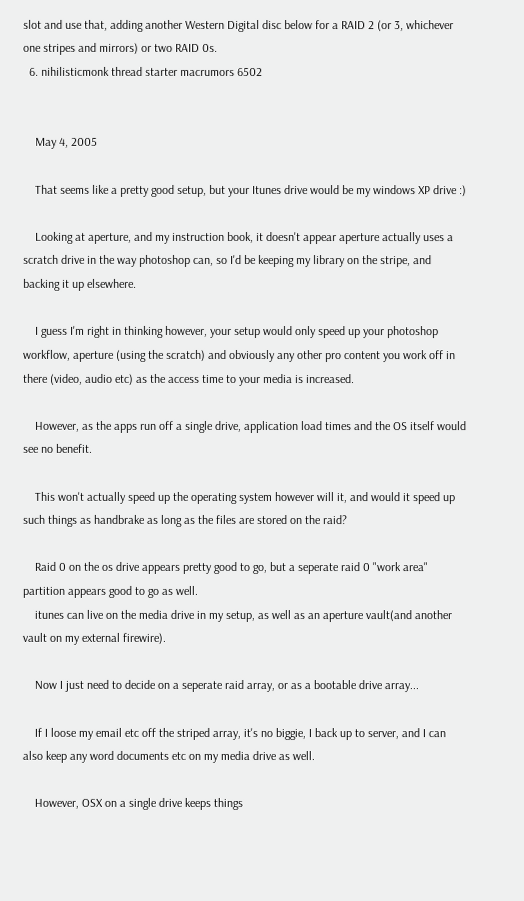slot and use that, adding another Western Digital disc below for a RAID 2 (or 3, whichever one stripes and mirrors) or two RAID 0s.
  6. nihilisticmonk thread starter macrumors 6502


    May 4, 2005

    That seems like a pretty good setup, but your Itunes drive would be my windows XP drive :)

    Looking at aperture, and my instruction book, it doesn't appear aperture actually uses a scratch drive in the way photoshop can, so I'd be keeping my library on the stripe, and backing it up elsewhere.

    I guess I'm right in thinking however, your setup would only speed up your photoshop workflow, aperture (using the scratch) and obviously any other pro content you work off in there (video, audio etc) as the access time to your media is increased.

    However, as the apps run off a single drive, application load times and the OS itself would see no benefit.

    This won't actually speed up the operating system however will it, and would it speed up such things as handbrake as long as the files are stored on the raid?

    Raid 0 on the os drive appears pretty good to go, but a seperate raid 0 "work area" partition appears good to go as well.
    itunes can live on the media drive in my setup, as well as an aperture vault(and another vault on my external firewire).

    Now I just need to decide on a seperate raid array, or as a bootable drive array...

    If I loose my email etc off the striped array, it's no biggie, I back up to server, and I can also keep any word documents etc on my media drive as well.

    However, OSX on a single drive keeps things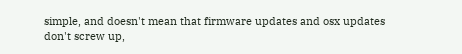simple, and doesn't mean that firmware updates and osx updates don't screw up,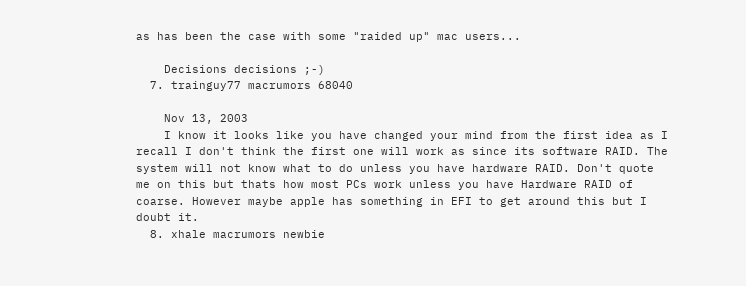as has been the case with some "raided up" mac users...

    Decisions decisions ;-)
  7. trainguy77 macrumors 68040

    Nov 13, 2003
    I know it looks like you have changed your mind from the first idea as I recall I don't think the first one will work as since its software RAID. The system will not know what to do unless you have hardware RAID. Don't quote me on this but thats how most PCs work unless you have Hardware RAID of coarse. However maybe apple has something in EFI to get around this but I doubt it.
  8. xhale macrumors newbie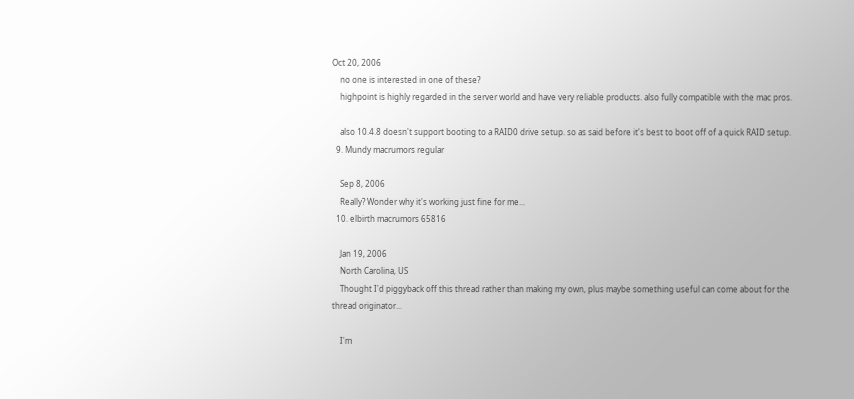Oct 20, 2006
    no one is interested in one of these?
    highpoint is highly regarded in the server world and have very reliable products. also fully compatible with the mac pros.

    also 10.4.8 doesn't support booting to a RAID0 drive setup. so as said before it's best to boot off of a quick RAID setup.
  9. Mundy macrumors regular

    Sep 8, 2006
    Really? Wonder why it's working just fine for me...
  10. elbirth macrumors 65816

    Jan 19, 2006
    North Carolina, US
    Thought I'd piggyback off this thread rather than making my own, plus maybe something useful can come about for the thread originator...

    I'm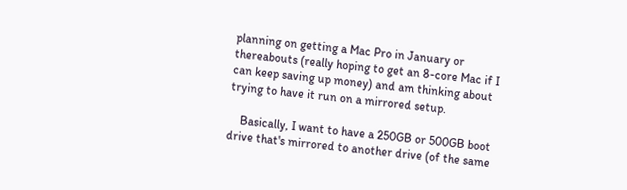planning on getting a Mac Pro in January or thereabouts (really hoping to get an 8-core Mac if I can keep saving up money) and am thinking about trying to have it run on a mirrored setup.

    Basically, I want to have a 250GB or 500GB boot drive that's mirrored to another drive (of the same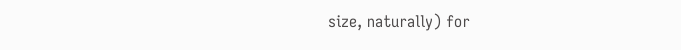size, naturally) for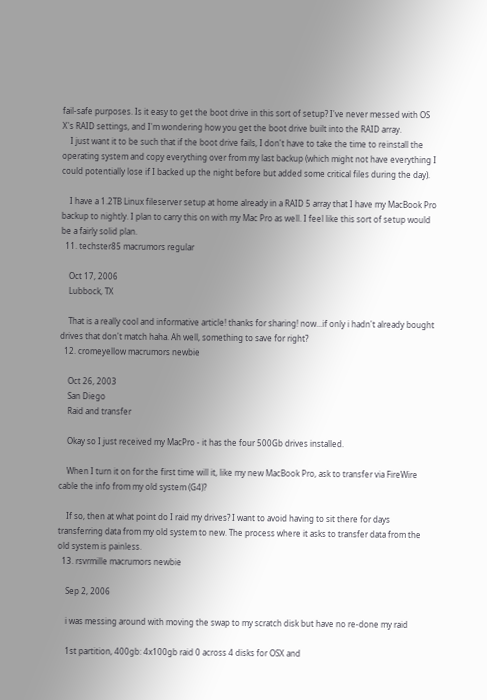fail-safe purposes. Is it easy to get the boot drive in this sort of setup? I've never messed with OS X's RAID settings, and I'm wondering how you get the boot drive built into the RAID array.
    I just want it to be such that if the boot drive fails, I don't have to take the time to reinstall the operating system and copy everything over from my last backup (which might not have everything I could potentially lose if I backed up the night before but added some critical files during the day).

    I have a 1.2TB Linux fileserver setup at home already in a RAID 5 array that I have my MacBook Pro backup to nightly. I plan to carry this on with my Mac Pro as well. I feel like this sort of setup would be a fairly solid plan.
  11. techster85 macrumors regular

    Oct 17, 2006
    Lubbock, TX

    That is a really cool and informative article! thanks for sharing! now...if only i hadn't already bought drives that don't match haha. Ah well, something to save for right?
  12. cromeyellow macrumors newbie

    Oct 26, 2003
    San Diego
    Raid and transfer

    Okay so I just received my MacPro - it has the four 500Gb drives installed.

    When I turn it on for the first time will it, like my new MacBook Pro, ask to transfer via FireWire cable the info from my old system (G4)?

    If so, then at what point do I raid my drives? I want to avoid having to sit there for days transferring data from my old system to new. The process where it asks to transfer data from the old system is painless.
  13. rsvrmille macrumors newbie

    Sep 2, 2006

    i was messing around with moving the swap to my scratch disk but have no re-done my raid

    1st partition, 400gb: 4x100gb raid 0 across 4 disks for OSX and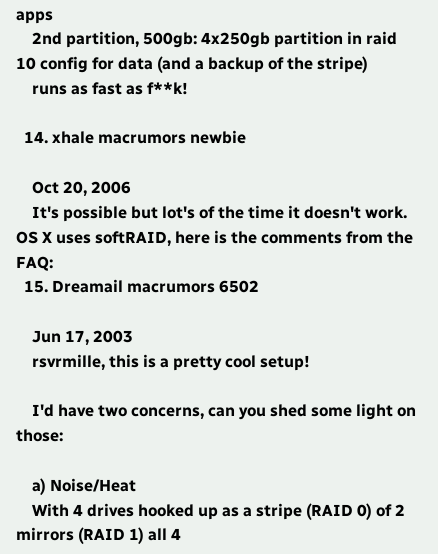apps
    2nd partition, 500gb: 4x250gb partition in raid 10 config for data (and a backup of the stripe)
    runs as fast as f**k!

  14. xhale macrumors newbie

    Oct 20, 2006
    It's possible but lot's of the time it doesn't work. OS X uses softRAID, here is the comments from the FAQ:
  15. Dreamail macrumors 6502

    Jun 17, 2003
    rsvrmille, this is a pretty cool setup!

    I'd have two concerns, can you shed some light on those:

    a) Noise/Heat
    With 4 drives hooked up as a stripe (RAID 0) of 2 mirrors (RAID 1) all 4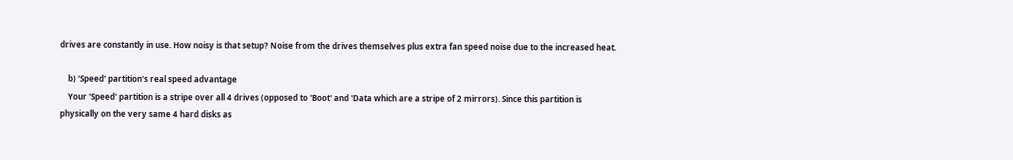drives are constantly in use. How noisy is that setup? Noise from the drives themselves plus extra fan speed noise due to the increased heat.

    b) 'Speed' partition's real speed advantage
    Your 'Speed' partition is a stripe over all 4 drives (opposed to 'Boot' and 'Data which are a stripe of 2 mirrors). Since this partition is physically on the very same 4 hard disks as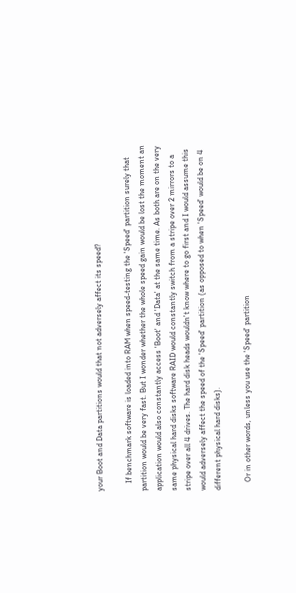your Boot and Data partitions would that not adversely affect its speed?

    If benchmark software is loaded into RAM when speed-testing the 'Speed' partition surely that partition would be very fast. But I wonder whether the whole speed gain would be lost the moment an application would also constantly access 'Boot' and 'Data' at the same time. As both are on the very same physical hard disks software RAID would constantly switch from a stripe over 2 mirrors to a stripe over all 4 drives. The hard disk heads wouldn't know where to go first and I would assume this would adversely affect the speed of the 'Speed' partition (as opposed to when 'Speed' would be on 4 different physical hard disks).

    Or in other words, unless you use the 'Speed' partition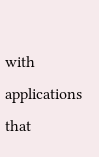with applications that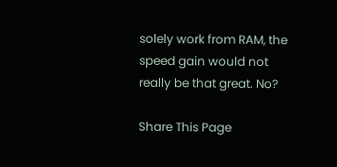solely work from RAM, the speed gain would not really be that great. No?

Share This Page